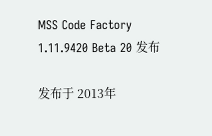MSS Code Factory 1.11.9420 Beta 20 发布

发布于 2013年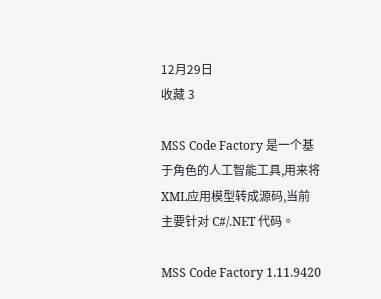12月29日
收藏 3

MSS Code Factory 是一个基于角色的人工智能工具,用来将XML应用模型转成源码,当前主要针对 C#/.NET 代码。

MSS Code Factory 1.11.9420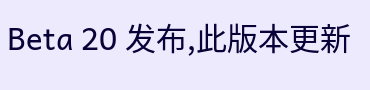Beta 20 发布,此版本更新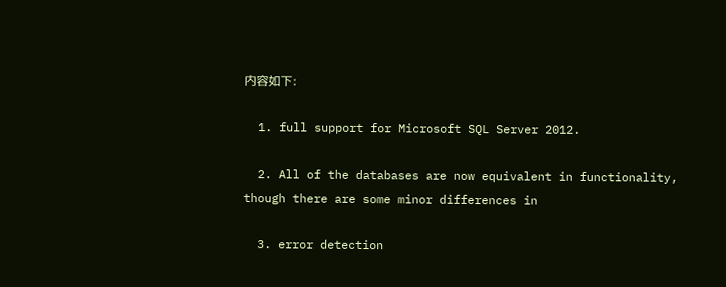内容如下:

  1. full support for Microsoft SQL Server 2012.

  2. All of the databases are now equivalent in functionality, though there are some minor differences in

  3. error detection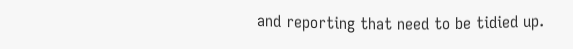and reporting that need to be tidied up.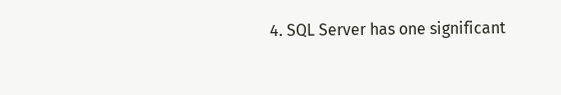4. SQL Server has one significant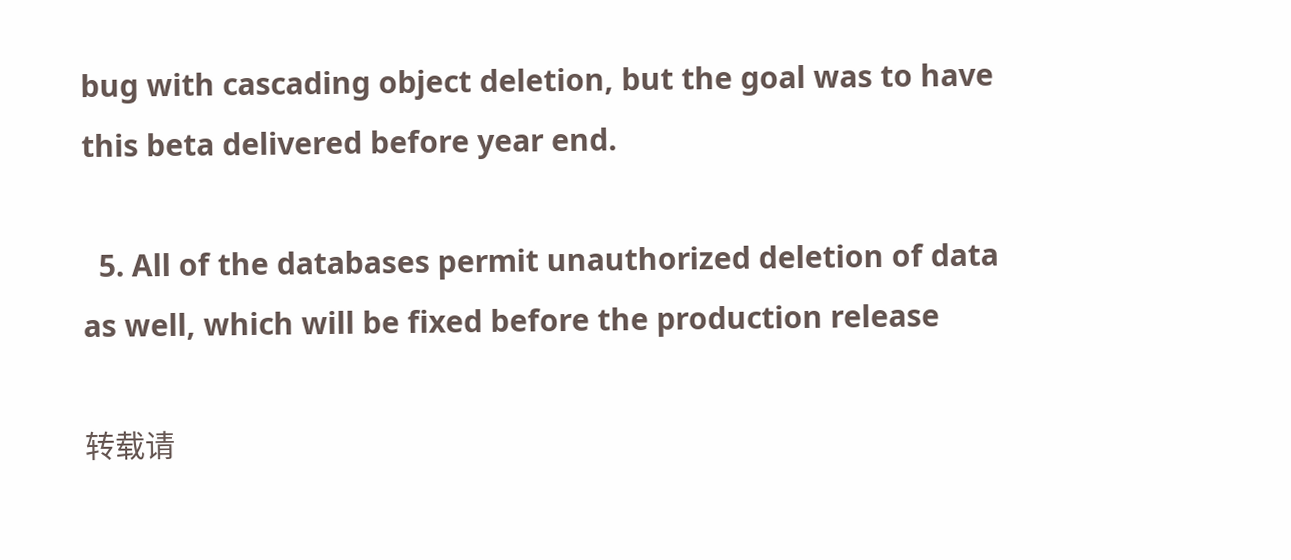bug with cascading object deletion, but the goal was to have this beta delivered before year end.

  5. All of the databases permit unauthorized deletion of data as well, which will be fixed before the production release

转载请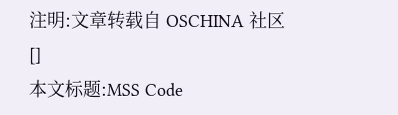注明:文章转载自 OSCHINA 社区 []
本文标题:MSS Code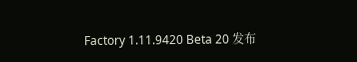Factory 1.11.9420 Beta 20 发布